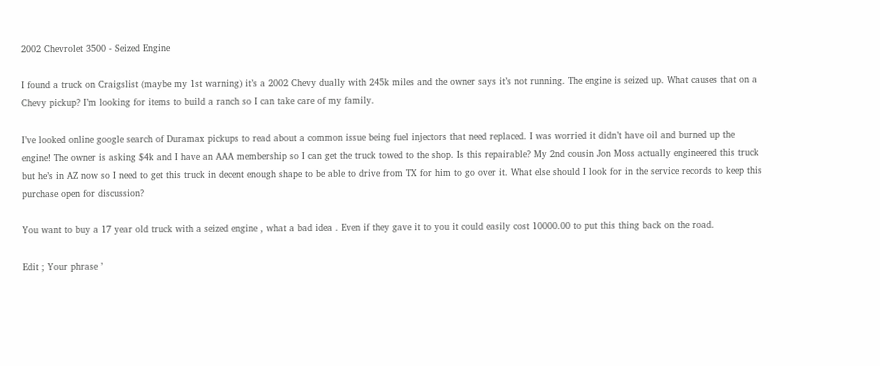2002 Chevrolet 3500 - Seized Engine

I found a truck on Craigslist (maybe my 1st warning) it’s a 2002 Chevy dually with 245k miles and the owner says it’s not running. The engine is seized up. What causes that on a Chevy pickup? I’m looking for items to build a ranch so I can take care of my family.

I’ve looked online google search of Duramax pickups to read about a common issue being fuel injectors that need replaced. I was worried it didn’t have oil and burned up the engine! The owner is asking $4k and I have an AAA membership so I can get the truck towed to the shop. Is this repairable? My 2nd cousin Jon Moss actually engineered this truck but he’s in AZ now so I need to get this truck in decent enough shape to be able to drive from TX for him to go over it. What else should I look for in the service records to keep this purchase open for discussion?

You want to buy a 17 year old truck with a seized engine , what a bad idea . Even if they gave it to you it could easily cost 10000.00 to put this thing back on the road.

Edit ; Your phrase ’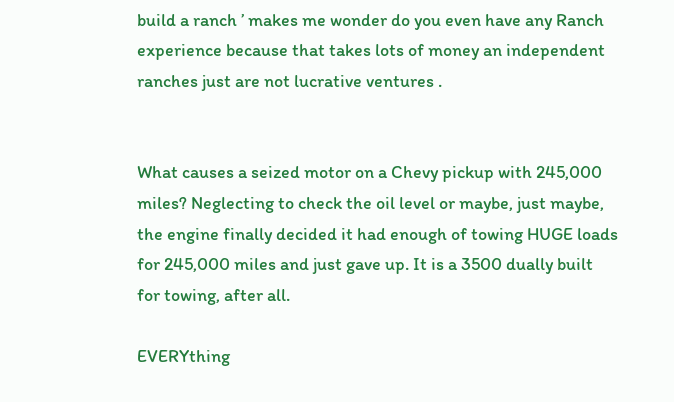build a ranch ’ makes me wonder do you even have any Ranch experience because that takes lots of money an independent ranches just are not lucrative ventures .


What causes a seized motor on a Chevy pickup with 245,000 miles? Neglecting to check the oil level or maybe, just maybe, the engine finally decided it had enough of towing HUGE loads for 245,000 miles and just gave up. It is a 3500 dually built for towing, after all.

EVERYthing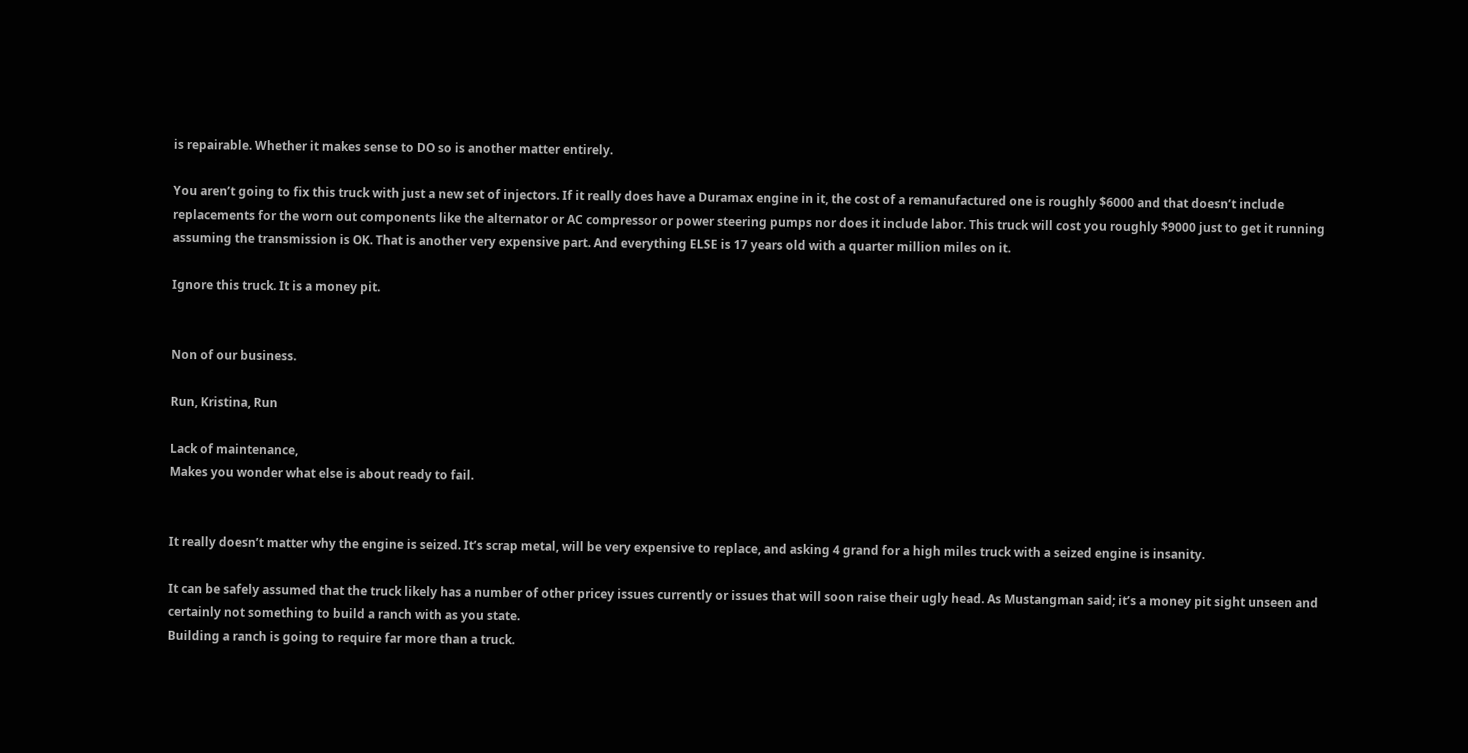is repairable. Whether it makes sense to DO so is another matter entirely.

You aren’t going to fix this truck with just a new set of injectors. If it really does have a Duramax engine in it, the cost of a remanufactured one is roughly $6000 and that doesn’t include replacements for the worn out components like the alternator or AC compressor or power steering pumps nor does it include labor. This truck will cost you roughly $9000 just to get it running assuming the transmission is OK. That is another very expensive part. And everything ELSE is 17 years old with a quarter million miles on it.

Ignore this truck. It is a money pit.


Non of our business.

Run, Kristina, Run

Lack of maintenance,
Makes you wonder what else is about ready to fail.


It really doesn’t matter why the engine is seized. It’s scrap metal, will be very expensive to replace, and asking 4 grand for a high miles truck with a seized engine is insanity.

It can be safely assumed that the truck likely has a number of other pricey issues currently or issues that will soon raise their ugly head. As Mustangman said; it’s a money pit sight unseen and certainly not something to build a ranch with as you state.
Building a ranch is going to require far more than a truck.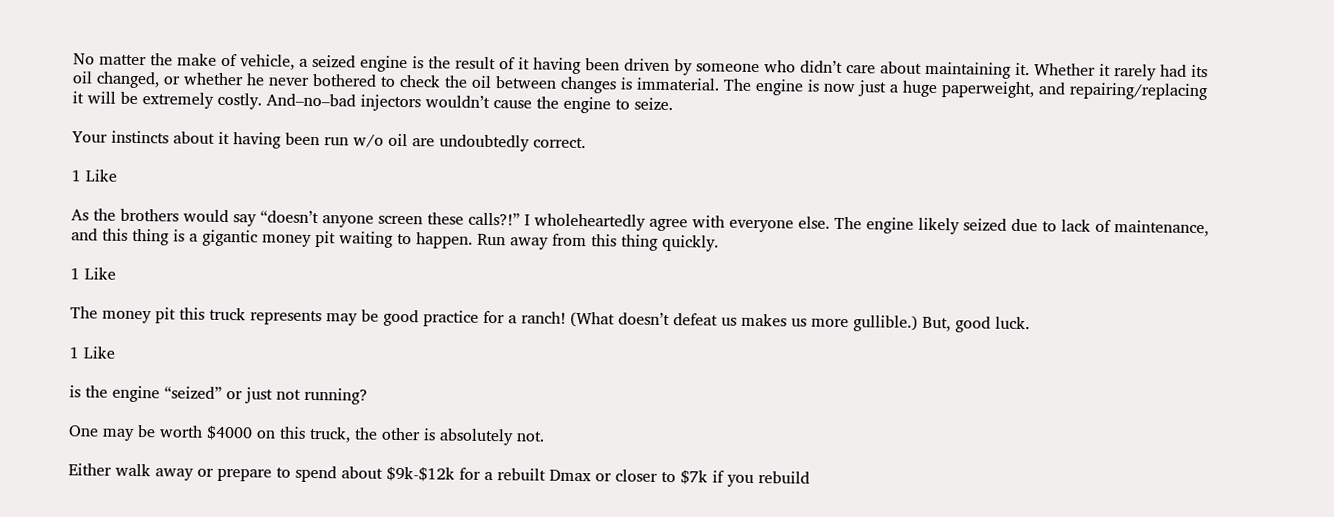No matter the make of vehicle, a seized engine is the result of it having been driven by someone who didn’t care about maintaining it. Whether it rarely had its oil changed, or whether he never bothered to check the oil between changes is immaterial. The engine is now just a huge paperweight, and repairing/replacing it will be extremely costly. And–no–bad injectors wouldn’t cause the engine to seize.

Your instincts about it having been run w/o oil are undoubtedly correct.

1 Like

As the brothers would say “doesn’t anyone screen these calls?!” I wholeheartedly agree with everyone else. The engine likely seized due to lack of maintenance, and this thing is a gigantic money pit waiting to happen. Run away from this thing quickly.

1 Like

The money pit this truck represents may be good practice for a ranch! (What doesn’t defeat us makes us more gullible.) But, good luck.

1 Like

is the engine “seized” or just not running?

One may be worth $4000 on this truck, the other is absolutely not.

Either walk away or prepare to spend about $9k-$12k for a rebuilt Dmax or closer to $7k if you rebuild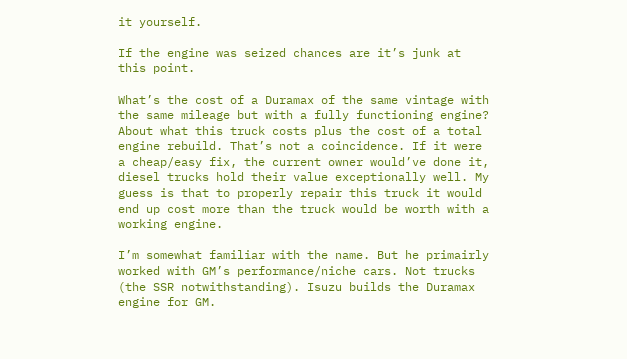it yourself.

If the engine was seized chances are it’s junk at this point.

What’s the cost of a Duramax of the same vintage with the same mileage but with a fully functioning engine? About what this truck costs plus the cost of a total engine rebuild. That’s not a coincidence. If it were a cheap/easy fix, the current owner would’ve done it, diesel trucks hold their value exceptionally well. My guess is that to properly repair this truck it would end up cost more than the truck would be worth with a working engine.

I’m somewhat familiar with the name. But he primairly worked with GM’s performance/niche cars. Not trucks (the SSR notwithstanding). Isuzu builds the Duramax engine for GM.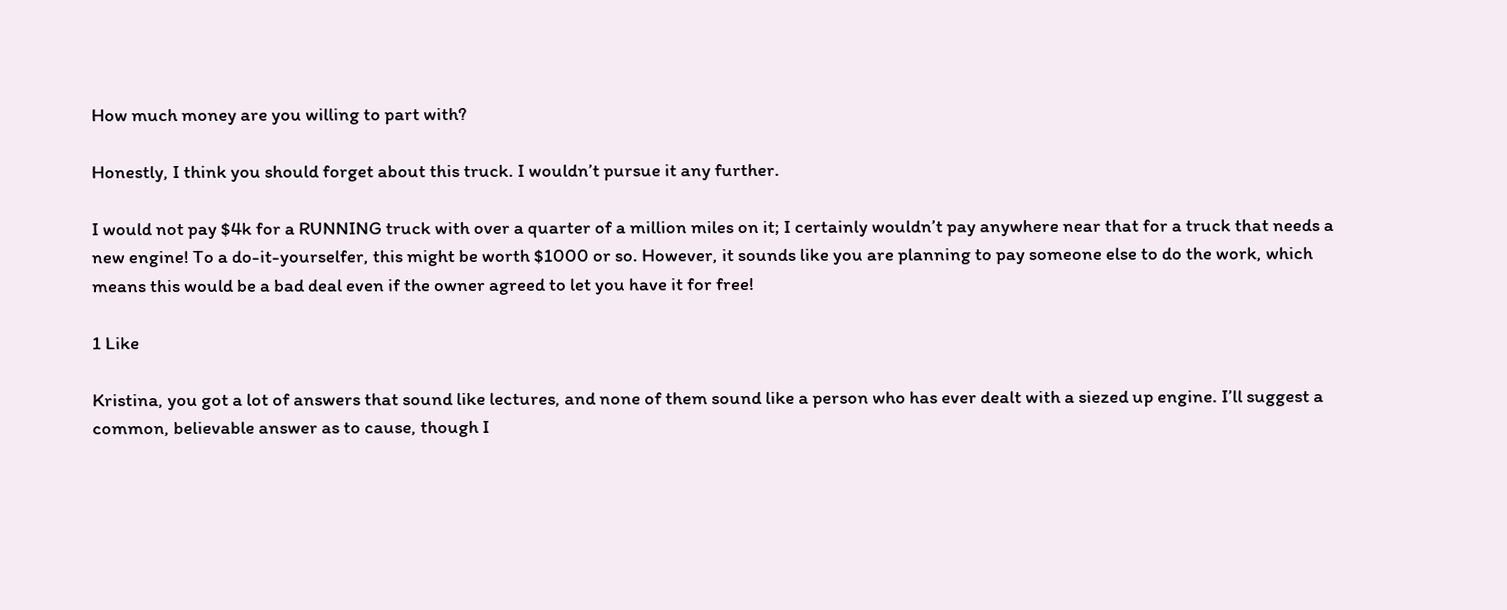How much money are you willing to part with?

Honestly, I think you should forget about this truck. I wouldn’t pursue it any further.

I would not pay $4k for a RUNNING truck with over a quarter of a million miles on it; I certainly wouldn’t pay anywhere near that for a truck that needs a new engine! To a do-it-yourselfer, this might be worth $1000 or so. However, it sounds like you are planning to pay someone else to do the work, which means this would be a bad deal even if the owner agreed to let you have it for free!

1 Like

Kristina, you got a lot of answers that sound like lectures, and none of them sound like a person who has ever dealt with a siezed up engine. I’ll suggest a common, believable answer as to cause, though I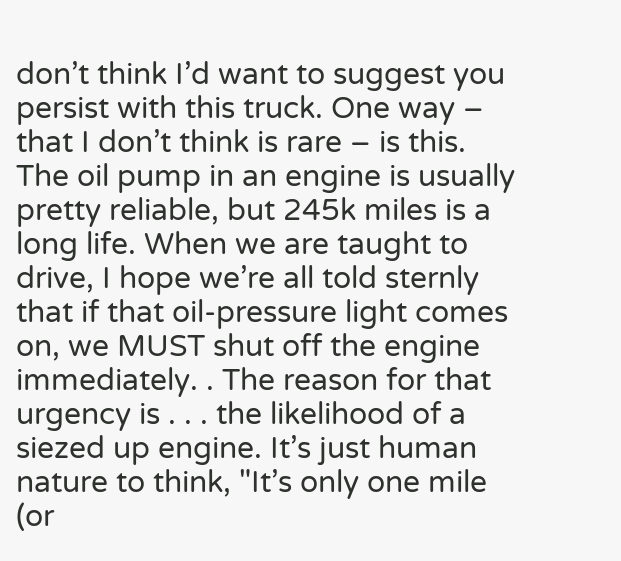don’t think I’d want to suggest you persist with this truck. One way – that I don’t think is rare – is this. The oil pump in an engine is usually pretty reliable, but 245k miles is a long life. When we are taught to drive, I hope we’re all told sternly that if that oil-pressure light comes on, we MUST shut off the engine immediately. . The reason for that urgency is . . . the likelihood of a siezed up engine. It’s just human nature to think, "It’s only one mile (or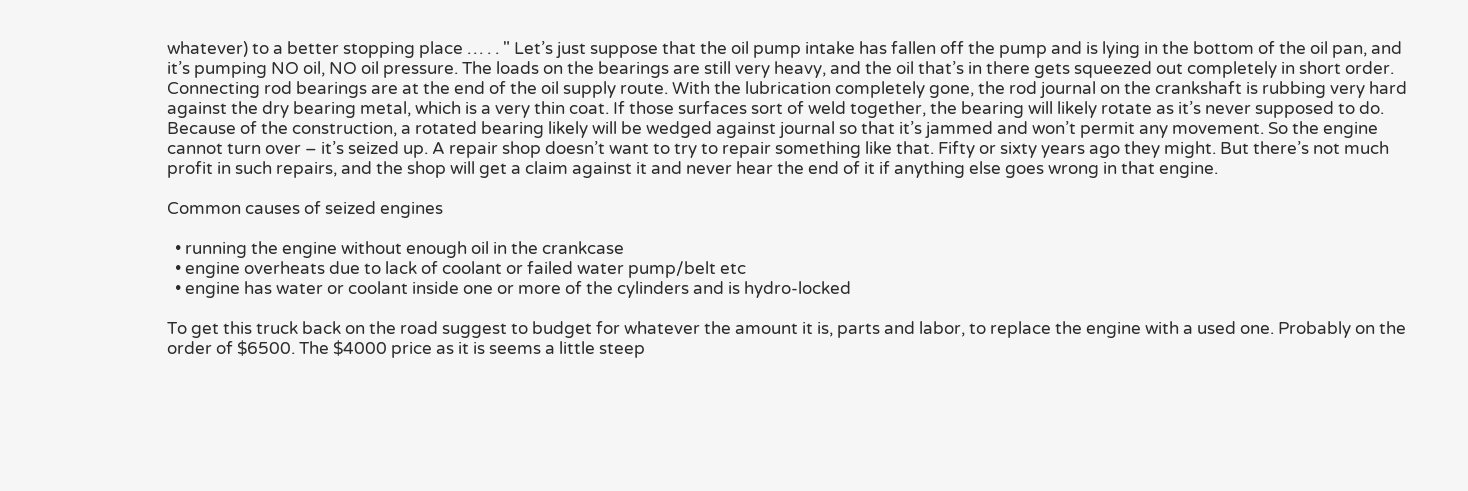whatever) to a better stopping place … . . " Let’s just suppose that the oil pump intake has fallen off the pump and is lying in the bottom of the oil pan, and it’s pumping NO oil, NO oil pressure. The loads on the bearings are still very heavy, and the oil that’s in there gets squeezed out completely in short order. Connecting rod bearings are at the end of the oil supply route. With the lubrication completely gone, the rod journal on the crankshaft is rubbing very hard against the dry bearing metal, which is a very thin coat. If those surfaces sort of weld together, the bearing will likely rotate as it’s never supposed to do. Because of the construction, a rotated bearing likely will be wedged against journal so that it’s jammed and won’t permit any movement. So the engine cannot turn over – it’s seized up. A repair shop doesn’t want to try to repair something like that. Fifty or sixty years ago they might. But there’s not much profit in such repairs, and the shop will get a claim against it and never hear the end of it if anything else goes wrong in that engine.

Common causes of seized engines

  • running the engine without enough oil in the crankcase
  • engine overheats due to lack of coolant or failed water pump/belt etc
  • engine has water or coolant inside one or more of the cylinders and is hydro-locked

To get this truck back on the road suggest to budget for whatever the amount it is, parts and labor, to replace the engine with a used one. Probably on the order of $6500. The $4000 price as it is seems a little steep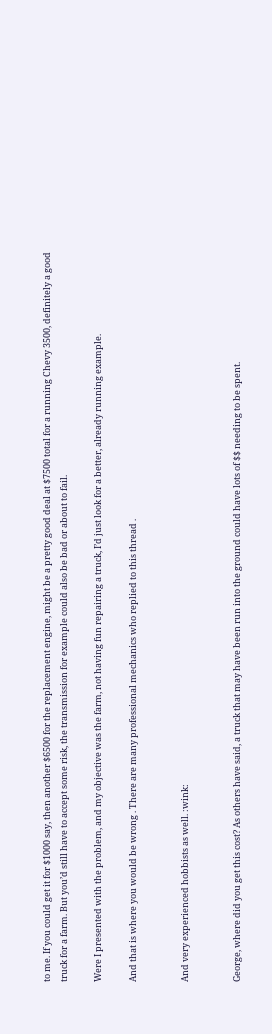to me. If you could get it for $1000 say, then another $6500 for the replacement engine, might be a pretty good deal at $7500 total for a running Chevy 3500, definitely a good truck for a farm. But you’d still have to accept some risk, the transmission for example could also be bad or about to fail.

Were I presented with the problem, and my objective was the farm, not having fun repairing a truck, I’d just look for a better, already running example.

And that is where you would be wrong . There are many professional mechanics who replied to this thread .


And very experienced hobbists as well. :wink:


George, where did you get this cost? As others have said, a truck that may have been run into the ground could have lots of $$ needing to be spent.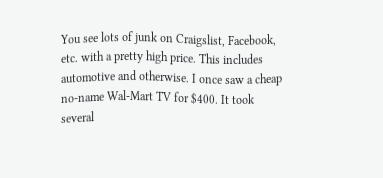You see lots of junk on Craigslist, Facebook, etc. with a pretty high price. This includes automotive and otherwise. I once saw a cheap no-name Wal-Mart TV for $400. It took several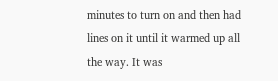minutes to turn on and then had lines on it until it warmed up all the way. It was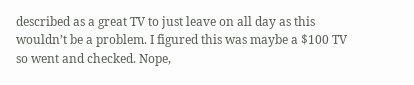described as a great TV to just leave on all day as this wouldn’t be a problem. I figured this was maybe a $100 TV so went and checked. Nope,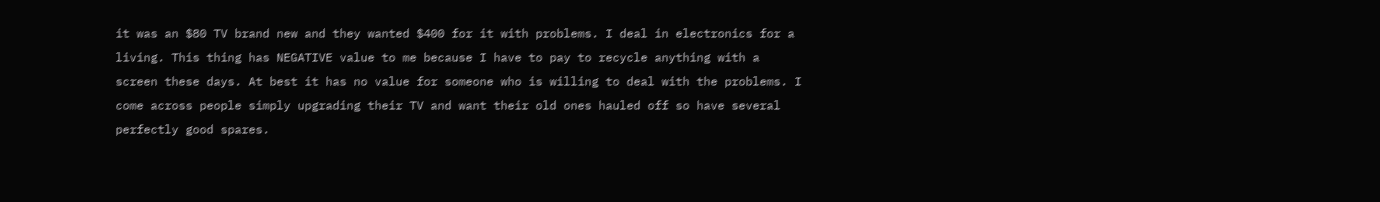it was an $80 TV brand new and they wanted $400 for it with problems. I deal in electronics for a living. This thing has NEGATIVE value to me because I have to pay to recycle anything with a screen these days. At best it has no value for someone who is willing to deal with the problems. I come across people simply upgrading their TV and want their old ones hauled off so have several perfectly good spares.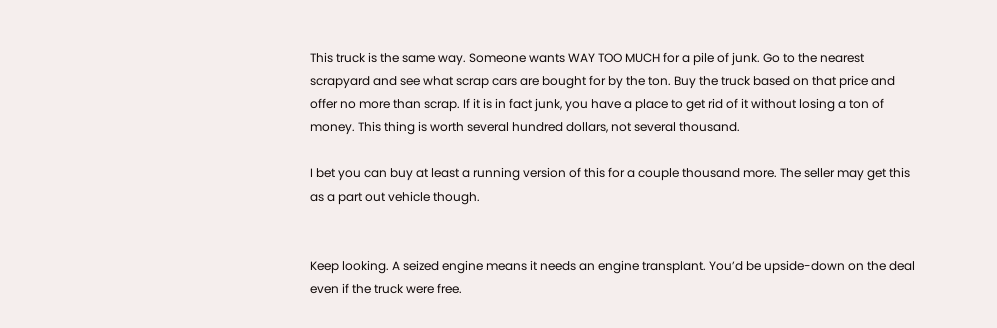This truck is the same way. Someone wants WAY TOO MUCH for a pile of junk. Go to the nearest scrapyard and see what scrap cars are bought for by the ton. Buy the truck based on that price and offer no more than scrap. If it is in fact junk, you have a place to get rid of it without losing a ton of money. This thing is worth several hundred dollars, not several thousand.

I bet you can buy at least a running version of this for a couple thousand more. The seller may get this as a part out vehicle though.


Keep looking. A seized engine means it needs an engine transplant. You’d be upside-down on the deal even if the truck were free.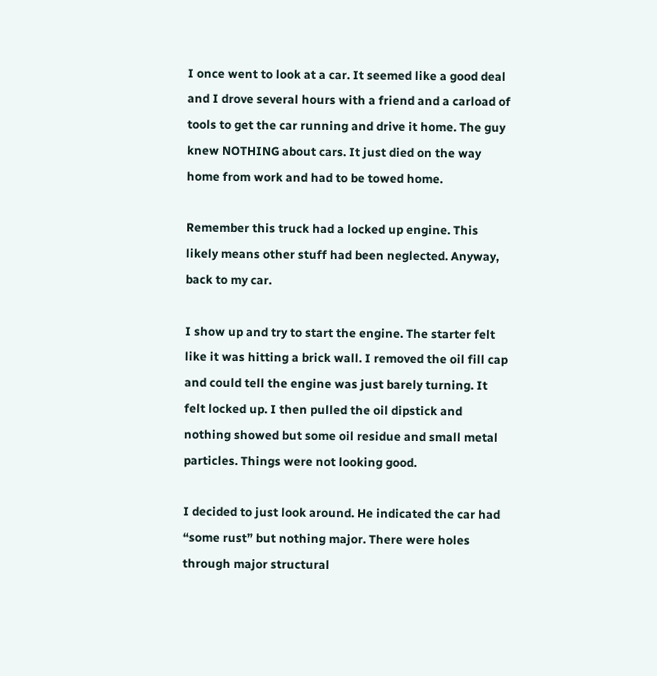I once went to look at a car. It seemed like a good deal and I drove several hours with a friend and a carload of tools to get the car running and drive it home. The guy knew NOTHING about cars. It just died on the way home from work and had to be towed home.

Remember this truck had a locked up engine. This likely means other stuff had been neglected. Anyway, back to my car.

I show up and try to start the engine. The starter felt like it was hitting a brick wall. I removed the oil fill cap and could tell the engine was just barely turning. It felt locked up. I then pulled the oil dipstick and nothing showed but some oil residue and small metal particles. Things were not looking good.

I decided to just look around. He indicated the car had “some rust” but nothing major. There were holes through major structural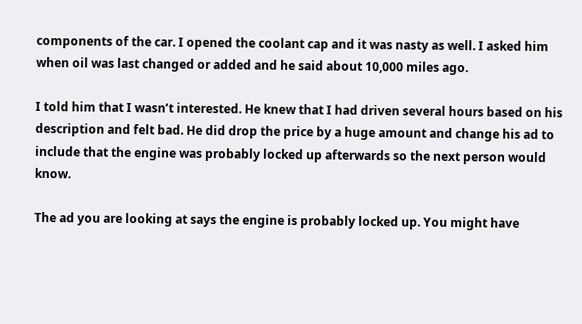components of the car. I opened the coolant cap and it was nasty as well. I asked him when oil was last changed or added and he said about 10,000 miles ago.

I told him that I wasn’t interested. He knew that I had driven several hours based on his description and felt bad. He did drop the price by a huge amount and change his ad to include that the engine was probably locked up afterwards so the next person would know.

The ad you are looking at says the engine is probably locked up. You might have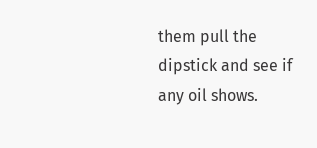them pull the dipstick and see if any oil shows.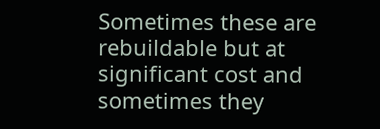Sometimes these are rebuildable but at significant cost and sometimes they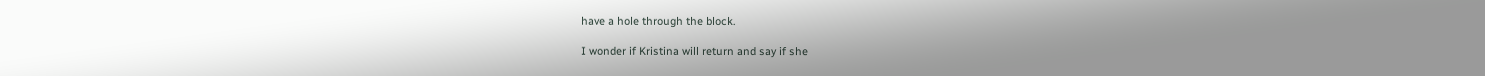have a hole through the block.

I wonder if Kristina will return and say if she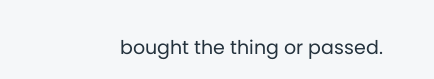bought the thing or passed.